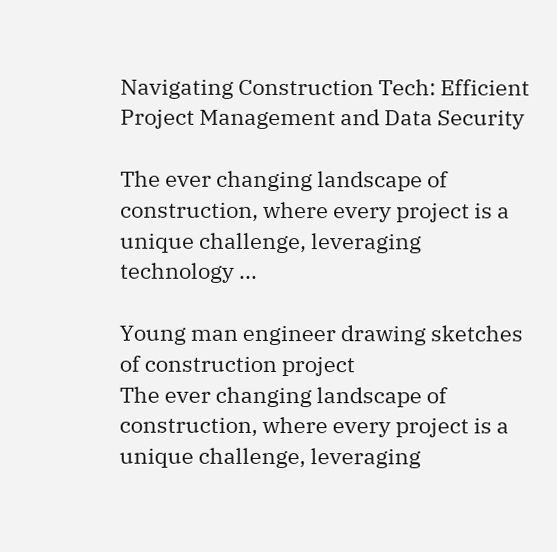Navigating Construction Tech: Efficient Project Management and Data Security

The ever changing landscape of construction, where every project is a unique challenge, leveraging technology ...

Young man engineer drawing sketches of construction project
The ever changing landscape of construction, where every project is a unique challenge, leveraging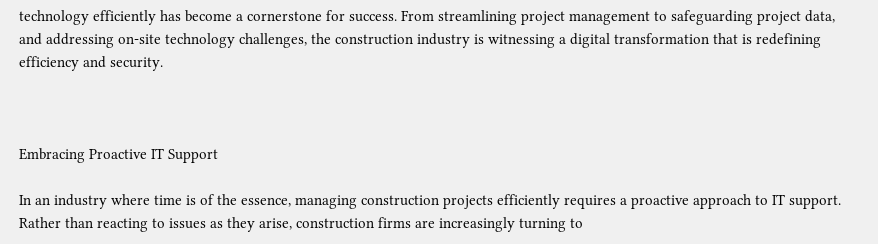technology efficiently has become a cornerstone for success. From streamlining project management to safeguarding project data, and addressing on-site technology challenges, the construction industry is witnessing a digital transformation that is redefining efficiency and security.



Embracing Proactive IT Support

In an industry where time is of the essence, managing construction projects efficiently requires a proactive approach to IT support. Rather than reacting to issues as they arise, construction firms are increasingly turning to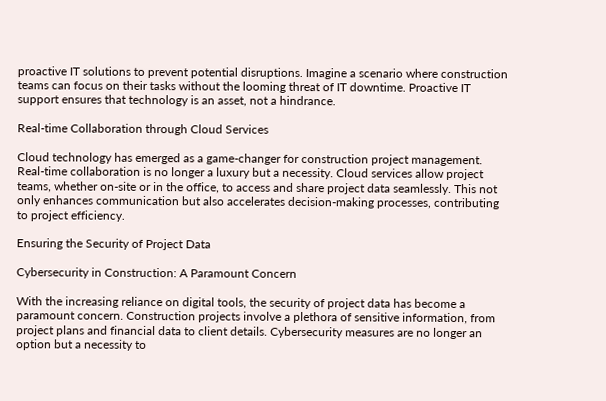proactive IT solutions to prevent potential disruptions. Imagine a scenario where construction teams can focus on their tasks without the looming threat of IT downtime. Proactive IT support ensures that technology is an asset, not a hindrance.

Real-time Collaboration through Cloud Services

Cloud technology has emerged as a game-changer for construction project management. Real-time collaboration is no longer a luxury but a necessity. Cloud services allow project teams, whether on-site or in the office, to access and share project data seamlessly. This not only enhances communication but also accelerates decision-making processes, contributing to project efficiency.

Ensuring the Security of Project Data

Cybersecurity in Construction: A Paramount Concern

With the increasing reliance on digital tools, the security of project data has become a paramount concern. Construction projects involve a plethora of sensitive information, from project plans and financial data to client details. Cybersecurity measures are no longer an option but a necessity to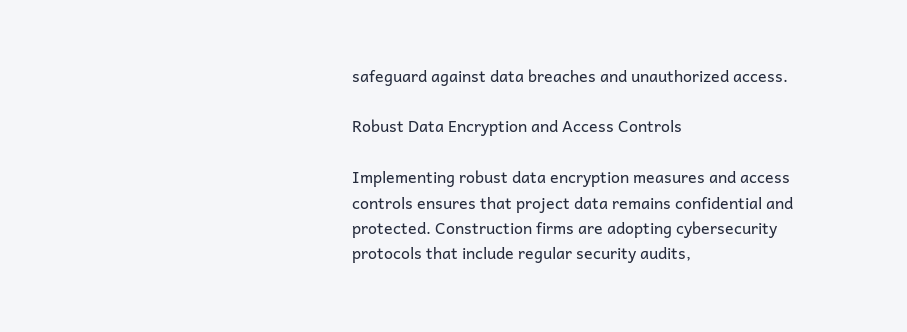safeguard against data breaches and unauthorized access.

Robust Data Encryption and Access Controls

Implementing robust data encryption measures and access controls ensures that project data remains confidential and protected. Construction firms are adopting cybersecurity protocols that include regular security audits,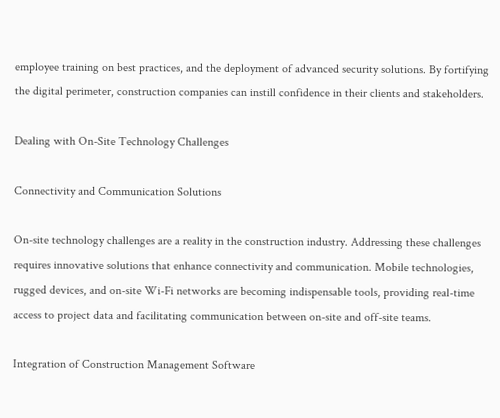employee training on best practices, and the deployment of advanced security solutions. By fortifying the digital perimeter, construction companies can instill confidence in their clients and stakeholders.

Dealing with On-Site Technology Challenges

Connectivity and Communication Solutions

On-site technology challenges are a reality in the construction industry. Addressing these challenges requires innovative solutions that enhance connectivity and communication. Mobile technologies, rugged devices, and on-site Wi-Fi networks are becoming indispensable tools, providing real-time access to project data and facilitating communication between on-site and off-site teams.

Integration of Construction Management Software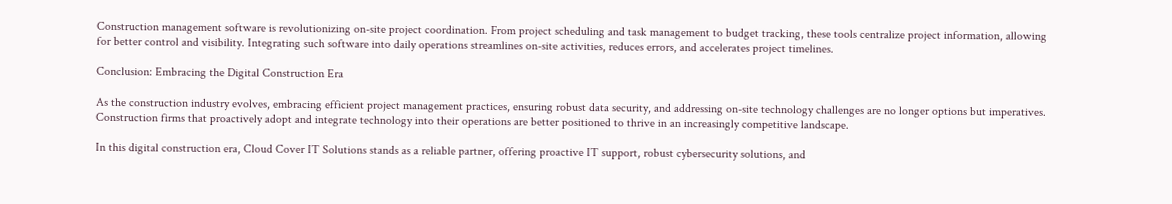Construction management software is revolutionizing on-site project coordination. From project scheduling and task management to budget tracking, these tools centralize project information, allowing for better control and visibility. Integrating such software into daily operations streamlines on-site activities, reduces errors, and accelerates project timelines.

Conclusion: Embracing the Digital Construction Era

As the construction industry evolves, embracing efficient project management practices, ensuring robust data security, and addressing on-site technology challenges are no longer options but imperatives. Construction firms that proactively adopt and integrate technology into their operations are better positioned to thrive in an increasingly competitive landscape.

In this digital construction era, Cloud Cover IT Solutions stands as a reliable partner, offering proactive IT support, robust cybersecurity solutions, and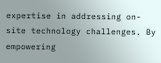expertise in addressing on-site technology challenges. By empowering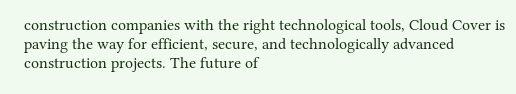construction companies with the right technological tools, Cloud Cover is paving the way for efficient, secure, and technologically advanced construction projects. The future of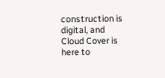construction is digital, and Cloud Cover is here to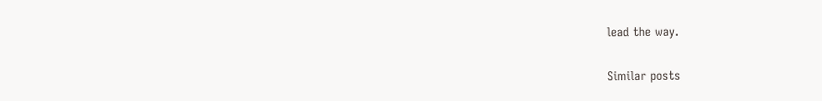lead the way.

Similar posts